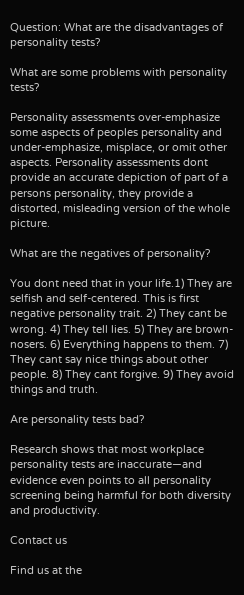Question: What are the disadvantages of personality tests?

What are some problems with personality tests?

Personality assessments over-emphasize some aspects of peoples personality and under-emphasize, misplace, or omit other aspects. Personality assessments dont provide an accurate depiction of part of a persons personality, they provide a distorted, misleading version of the whole picture.

What are the negatives of personality?

You dont need that in your life.1) They are selfish and self-centered. This is first negative personality trait. 2) They cant be wrong. 4) They tell lies. 5) They are brown-nosers. 6) Everything happens to them. 7) They cant say nice things about other people. 8) They cant forgive. 9) They avoid things and truth.

Are personality tests bad?

Research shows that most workplace personality tests are inaccurate—and evidence even points to all personality screening being harmful for both diversity and productivity.

Contact us

Find us at the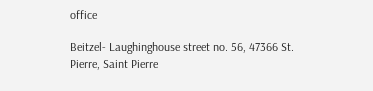office

Beitzel- Laughinghouse street no. 56, 47366 St. Pierre, Saint Pierre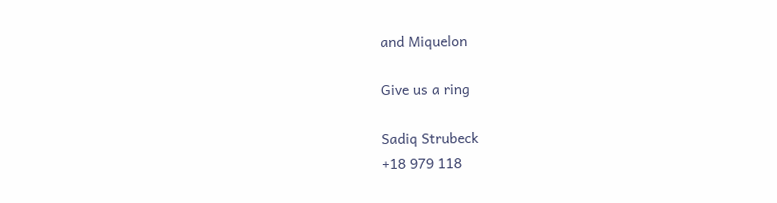and Miquelon

Give us a ring

Sadiq Strubeck
+18 979 118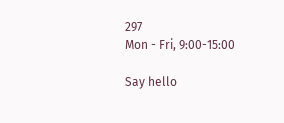297
Mon - Fri, 9:00-15:00

Say hello